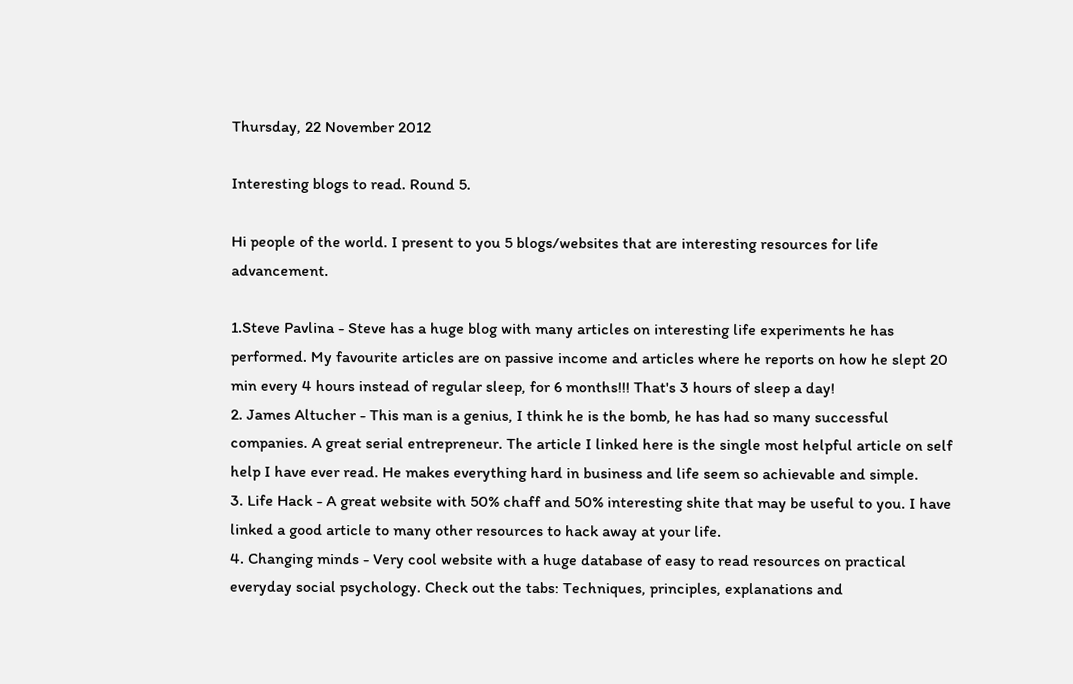Thursday, 22 November 2012

Interesting blogs to read. Round 5.

Hi people of the world. I present to you 5 blogs/websites that are interesting resources for life advancement.

1.Steve Pavlina - Steve has a huge blog with many articles on interesting life experiments he has performed. My favourite articles are on passive income and articles where he reports on how he slept 20 min every 4 hours instead of regular sleep, for 6 months!!! That's 3 hours of sleep a day!
2. James Altucher - This man is a genius, I think he is the bomb, he has had so many successful companies. A great serial entrepreneur. The article I linked here is the single most helpful article on self help I have ever read. He makes everything hard in business and life seem so achievable and simple.
3. Life Hack - A great website with 50% chaff and 50% interesting shite that may be useful to you. I have linked a good article to many other resources to hack away at your life.
4. Changing minds - Very cool website with a huge database of easy to read resources on practical everyday social psychology. Check out the tabs: Techniques, principles, explanations and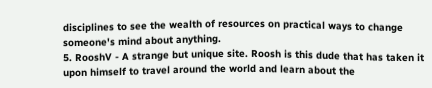disciplines to see the wealth of resources on practical ways to change someone's mind about anything.
5. RooshV - A strange but unique site. Roosh is this dude that has taken it upon himself to travel around the world and learn about the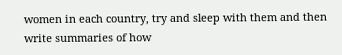women in each country, try and sleep with them and then write summaries of how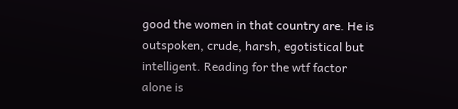good the women in that country are. He is outspoken, crude, harsh, egotistical but intelligent. Reading for the wtf factor alone is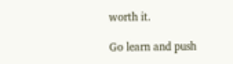worth it.

Go learn and push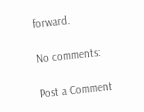forward.

No comments:

Post a Comment